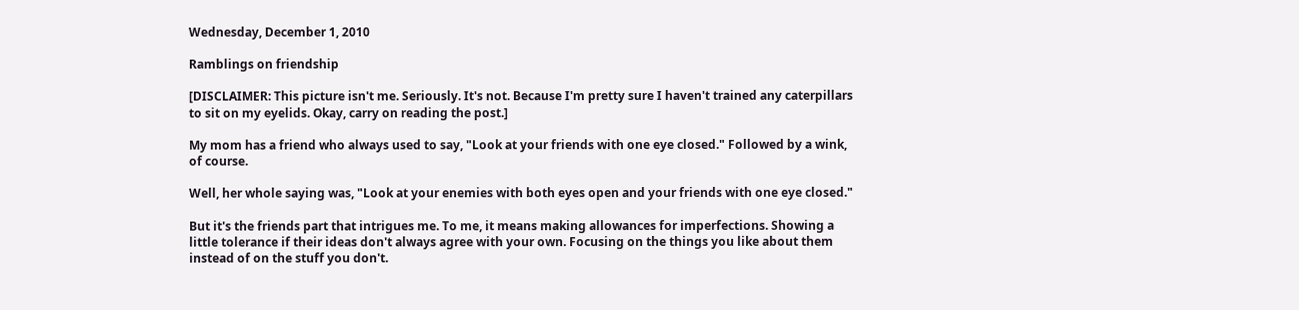Wednesday, December 1, 2010

Ramblings on friendship

[DISCLAIMER: This picture isn't me. Seriously. It's not. Because I'm pretty sure I haven't trained any caterpillars to sit on my eyelids. Okay, carry on reading the post.]

My mom has a friend who always used to say, "Look at your friends with one eye closed." Followed by a wink, of course.

Well, her whole saying was, "Look at your enemies with both eyes open and your friends with one eye closed."

But it's the friends part that intrigues me. To me, it means making allowances for imperfections. Showing a little tolerance if their ideas don't always agree with your own. Focusing on the things you like about them instead of on the stuff you don't.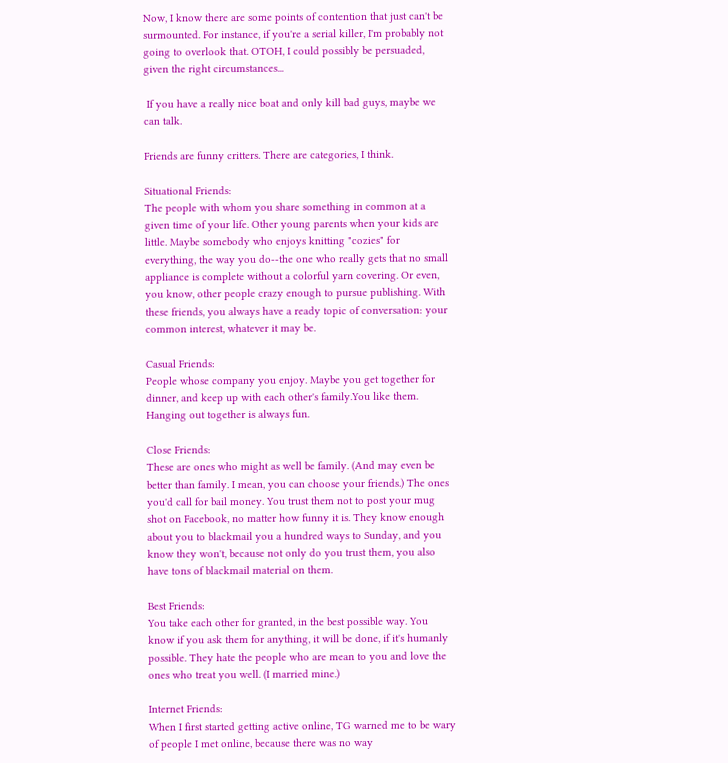Now, I know there are some points of contention that just can't be surmounted. For instance, if you're a serial killer, I'm probably not going to overlook that. OTOH, I could possibly be persuaded, given the right circumstances...

 If you have a really nice boat and only kill bad guys, maybe we can talk.

Friends are funny critters. There are categories, I think.

Situational Friends:
The people with whom you share something in common at a given time of your life. Other young parents when your kids are little. Maybe somebody who enjoys knitting "cozies" for everything, the way you do--the one who really gets that no small appliance is complete without a colorful yarn covering. Or even, you know, other people crazy enough to pursue publishing. With these friends, you always have a ready topic of conversation: your common interest, whatever it may be.

Casual Friends:
People whose company you enjoy. Maybe you get together for dinner, and keep up with each other's family.You like them. Hanging out together is always fun.

Close Friends:
These are ones who might as well be family. (And may even be better than family. I mean, you can choose your friends.) The ones you'd call for bail money. You trust them not to post your mug shot on Facebook, no matter how funny it is. They know enough about you to blackmail you a hundred ways to Sunday, and you know they won't, because not only do you trust them, you also have tons of blackmail material on them.

Best Friends:
You take each other for granted, in the best possible way. You know if you ask them for anything, it will be done, if it's humanly possible. They hate the people who are mean to you and love the ones who treat you well. (I married mine.)

Internet Friends:
When I first started getting active online, TG warned me to be wary of people I met online, because there was no way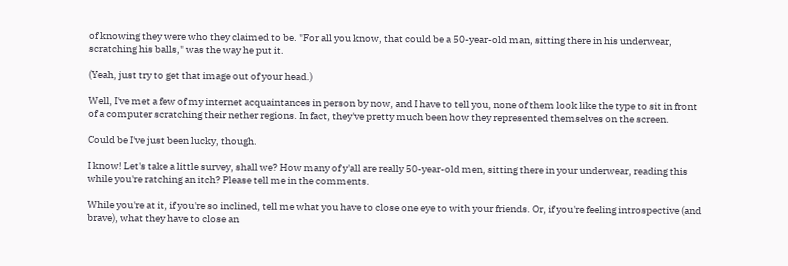of knowing they were who they claimed to be. "For all you know, that could be a 50-year-old man, sitting there in his underwear, scratching his balls," was the way he put it.

(Yeah, just try to get that image out of your head.)

Well, I've met a few of my internet acquaintances in person by now, and I have to tell you, none of them look like the type to sit in front of a computer scratching their nether regions. In fact, they've pretty much been how they represented themselves on the screen.

Could be I've just been lucky, though.

I know! Let's take a little survey, shall we? How many of y'all are really 50-year-old men, sitting there in your underwear, reading this while you're ratching an itch? Please tell me in the comments.

While you're at it, if you're so inclined, tell me what you have to close one eye to with your friends. Or, if you're feeling introspective (and brave), what they have to close an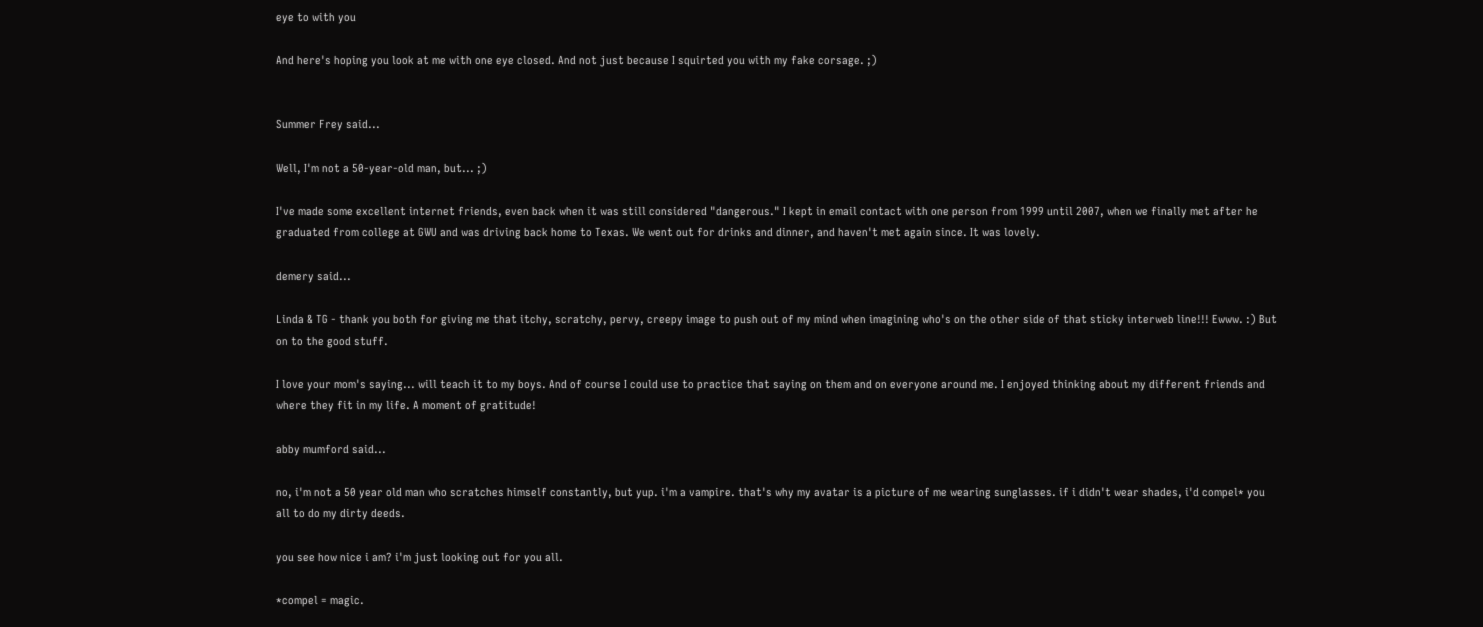eye to with you

And here's hoping you look at me with one eye closed. And not just because I squirted you with my fake corsage. ;)


Summer Frey said...

Well, I'm not a 50-year-old man, but... ;)

I've made some excellent internet friends, even back when it was still considered "dangerous." I kept in email contact with one person from 1999 until 2007, when we finally met after he graduated from college at GWU and was driving back home to Texas. We went out for drinks and dinner, and haven't met again since. It was lovely.

demery said...

Linda & TG - thank you both for giving me that itchy, scratchy, pervy, creepy image to push out of my mind when imagining who's on the other side of that sticky interweb line!!! Ewww. :) But on to the good stuff.

I love your mom's saying... will teach it to my boys. And of course I could use to practice that saying on them and on everyone around me. I enjoyed thinking about my different friends and where they fit in my life. A moment of gratitude!

abby mumford said...

no, i'm not a 50 year old man who scratches himself constantly, but yup. i'm a vampire. that's why my avatar is a picture of me wearing sunglasses. if i didn't wear shades, i'd compel* you all to do my dirty deeds.

you see how nice i am? i'm just looking out for you all.

*compel = magic.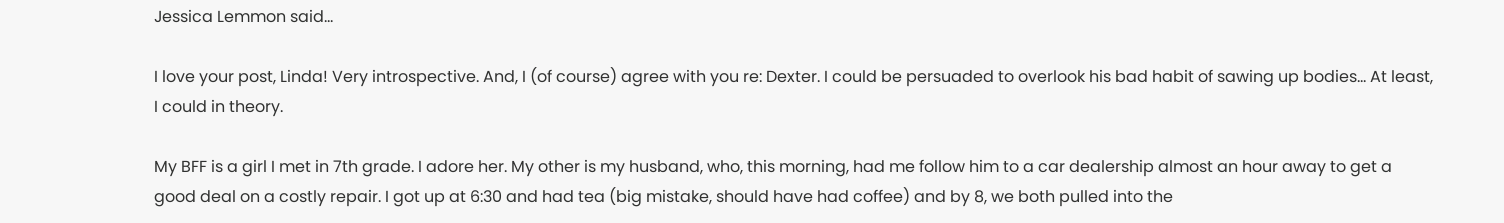Jessica Lemmon said...

I love your post, Linda! Very introspective. And, I (of course) agree with you re: Dexter. I could be persuaded to overlook his bad habit of sawing up bodies... At least, I could in theory.

My BFF is a girl I met in 7th grade. I adore her. My other is my husband, who, this morning, had me follow him to a car dealership almost an hour away to get a good deal on a costly repair. I got up at 6:30 and had tea (big mistake, should have had coffee) and by 8, we both pulled into the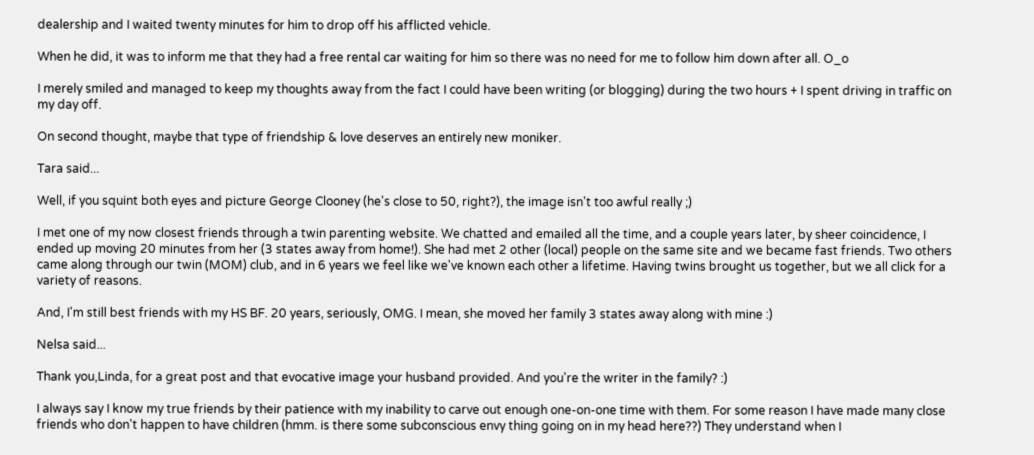dealership and I waited twenty minutes for him to drop off his afflicted vehicle.

When he did, it was to inform me that they had a free rental car waiting for him so there was no need for me to follow him down after all. O_o

I merely smiled and managed to keep my thoughts away from the fact I could have been writing (or blogging) during the two hours + I spent driving in traffic on my day off.

On second thought, maybe that type of friendship & love deserves an entirely new moniker.

Tara said...

Well, if you squint both eyes and picture George Clooney (he's close to 50, right?), the image isn't too awful really ;)

I met one of my now closest friends through a twin parenting website. We chatted and emailed all the time, and a couple years later, by sheer coincidence, I ended up moving 20 minutes from her (3 states away from home!). She had met 2 other (local) people on the same site and we became fast friends. Two others came along through our twin (MOM) club, and in 6 years we feel like we've known each other a lifetime. Having twins brought us together, but we all click for a variety of reasons.

And, I'm still best friends with my HS BF. 20 years, seriously, OMG. I mean, she moved her family 3 states away along with mine :)

Nelsa said...

Thank you,Linda, for a great post and that evocative image your husband provided. And you're the writer in the family? :)

I always say I know my true friends by their patience with my inability to carve out enough one-on-one time with them. For some reason I have made many close friends who don't happen to have children (hmm. is there some subconscious envy thing going on in my head here??) They understand when I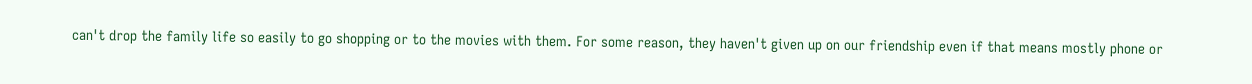can't drop the family life so easily to go shopping or to the movies with them. For some reason, they haven't given up on our friendship even if that means mostly phone or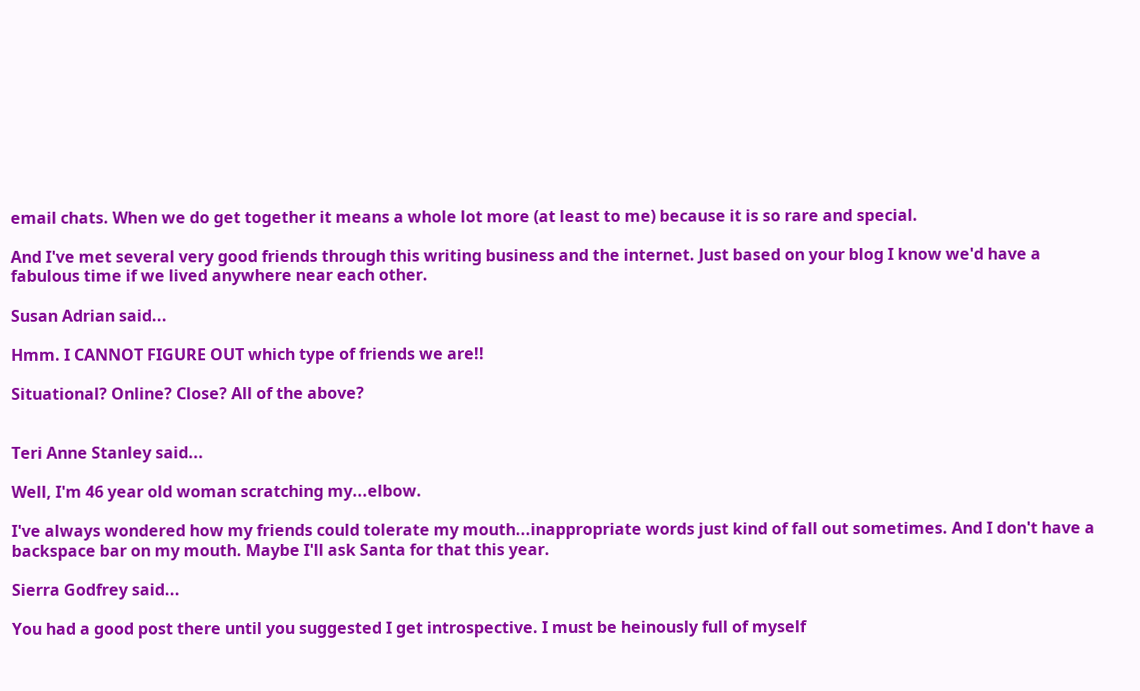email chats. When we do get together it means a whole lot more (at least to me) because it is so rare and special.

And I've met several very good friends through this writing business and the internet. Just based on your blog I know we'd have a fabulous time if we lived anywhere near each other.

Susan Adrian said...

Hmm. I CANNOT FIGURE OUT which type of friends we are!!

Situational? Online? Close? All of the above?


Teri Anne Stanley said...

Well, I'm 46 year old woman scratching my...elbow.

I've always wondered how my friends could tolerate my mouth...inappropriate words just kind of fall out sometimes. And I don't have a backspace bar on my mouth. Maybe I'll ask Santa for that this year.

Sierra Godfrey said...

You had a good post there until you suggested I get introspective. I must be heinously full of myself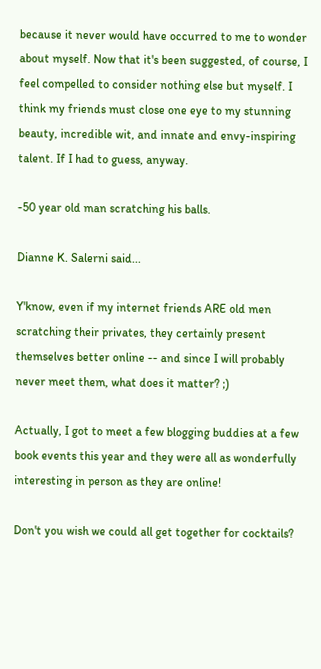because it never would have occurred to me to wonder about myself. Now that it's been suggested, of course, I feel compelled to consider nothing else but myself. I think my friends must close one eye to my stunning beauty, incredible wit, and innate and envy-inspiring talent. If I had to guess, anyway.

-50 year old man scratching his balls.

Dianne K. Salerni said...

Y'know, even if my internet friends ARE old men scratching their privates, they certainly present themselves better online -- and since I will probably never meet them, what does it matter? ;)

Actually, I got to meet a few blogging buddies at a few book events this year and they were all as wonderfully interesting in person as they are online!

Don't you wish we could all get together for cocktails?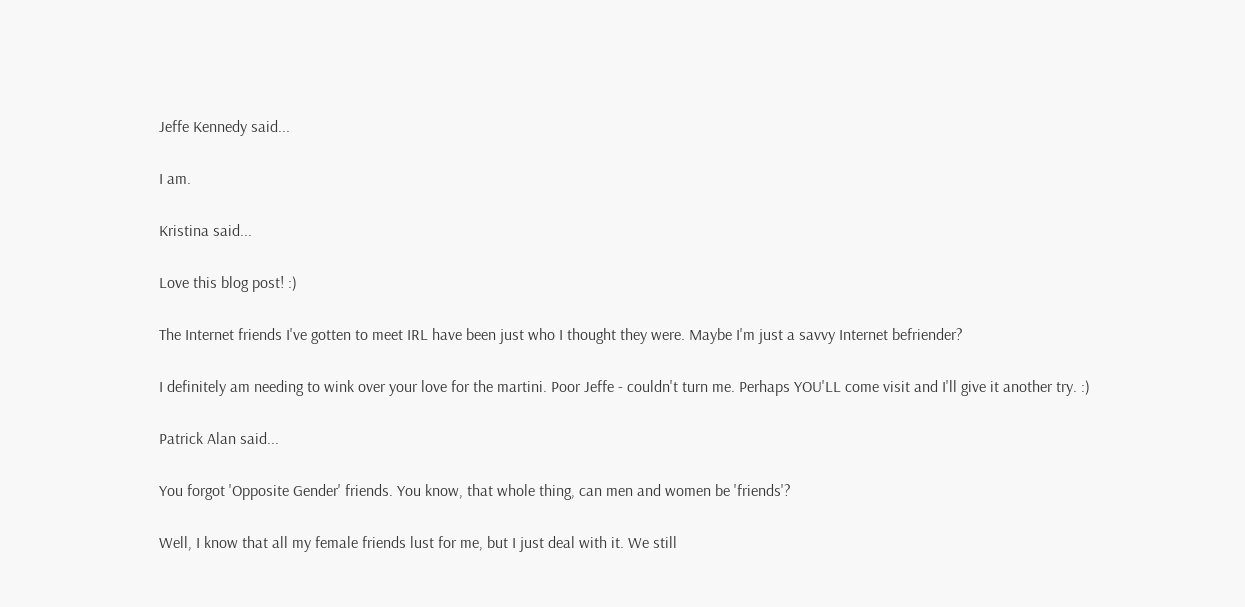Jeffe Kennedy said...

I am.

Kristina said...

Love this blog post! :)

The Internet friends I've gotten to meet IRL have been just who I thought they were. Maybe I'm just a savvy Internet befriender?

I definitely am needing to wink over your love for the martini. Poor Jeffe - couldn't turn me. Perhaps YOU'LL come visit and I'll give it another try. :)

Patrick Alan said...

You forgot 'Opposite Gender' friends. You know, that whole thing, can men and women be 'friends'?

Well, I know that all my female friends lust for me, but I just deal with it. We still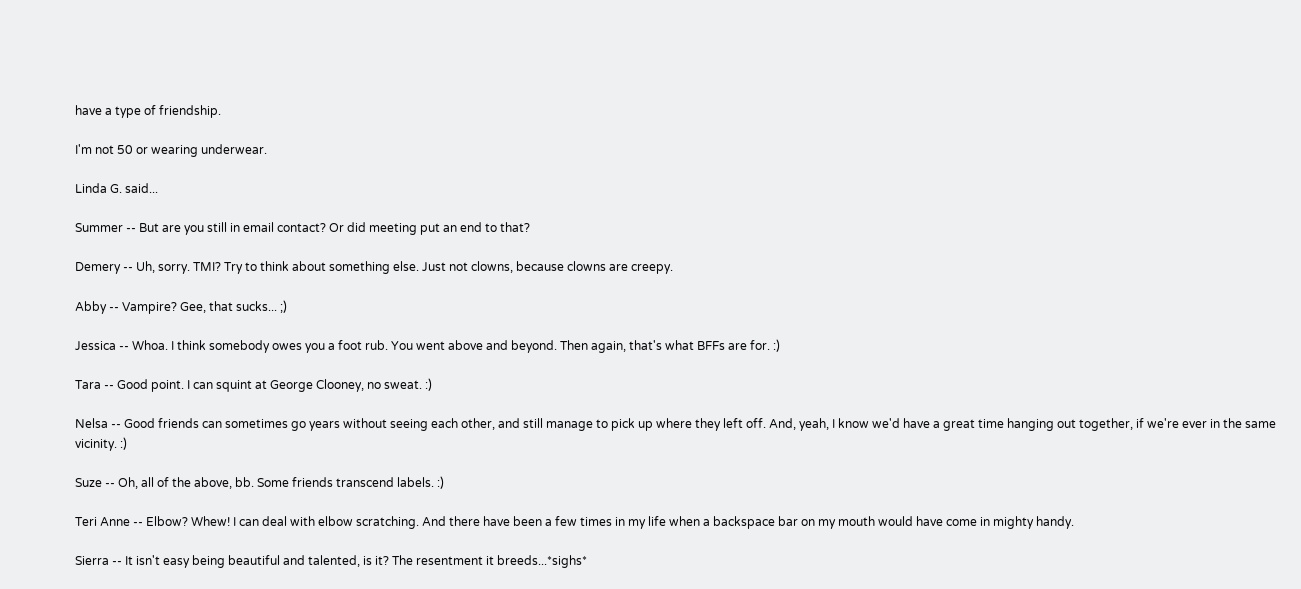have a type of friendship.

I'm not 50 or wearing underwear.

Linda G. said...

Summer -- But are you still in email contact? Or did meeting put an end to that?

Demery -- Uh, sorry. TMI? Try to think about something else. Just not clowns, because clowns are creepy.

Abby -- Vampire? Gee, that sucks... ;)

Jessica -- Whoa. I think somebody owes you a foot rub. You went above and beyond. Then again, that's what BFFs are for. :)

Tara -- Good point. I can squint at George Clooney, no sweat. :)

Nelsa -- Good friends can sometimes go years without seeing each other, and still manage to pick up where they left off. And, yeah, I know we'd have a great time hanging out together, if we're ever in the same vicinity. :)

Suze -- Oh, all of the above, bb. Some friends transcend labels. :)

Teri Anne -- Elbow? Whew! I can deal with elbow scratching. And there have been a few times in my life when a backspace bar on my mouth would have come in mighty handy.

Sierra -- It isn't easy being beautiful and talented, is it? The resentment it breeds...*sighs*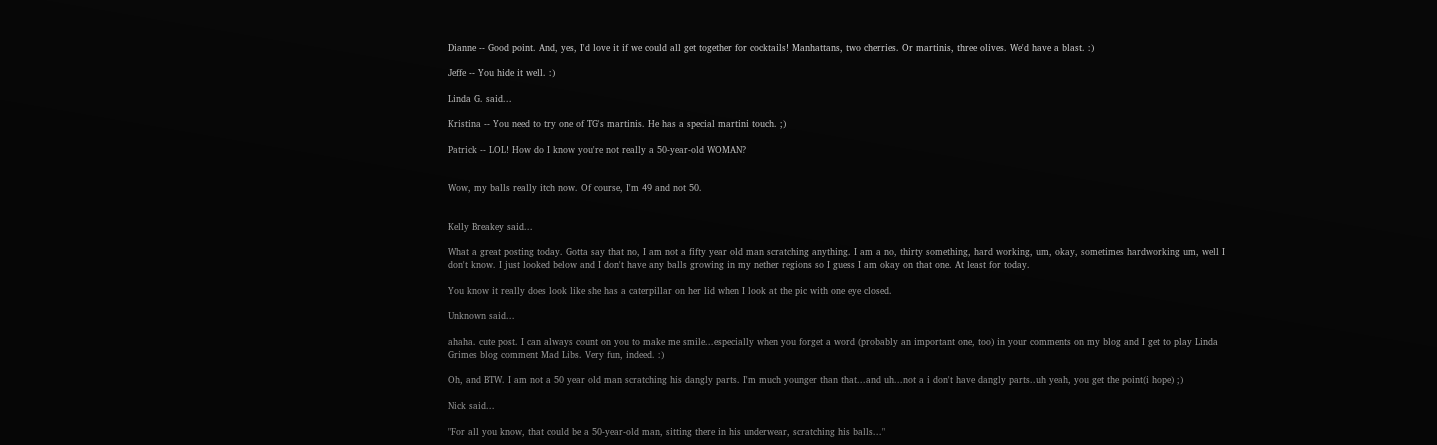Dianne -- Good point. And, yes, I'd love it if we could all get together for cocktails! Manhattans, two cherries. Or martinis, three olives. We'd have a blast. :)

Jeffe -- You hide it well. :)

Linda G. said...

Kristina -- You need to try one of TG's martinis. He has a special martini touch. ;)

Patrick -- LOL! How do I know you're not really a 50-year-old WOMAN?


Wow, my balls really itch now. Of course, I'm 49 and not 50.


Kelly Breakey said...

What a great posting today. Gotta say that no, I am not a fifty year old man scratching anything. I am a no, thirty something, hard working, um, okay, sometimes hardworking um, well I don't know. I just looked below and I don't have any balls growing in my nether regions so I guess I am okay on that one. At least for today.

You know it really does look like she has a caterpillar on her lid when I look at the pic with one eye closed.

Unknown said...

ahaha. cute post. I can always count on you to make me smile...especially when you forget a word (probably an important one, too) in your comments on my blog and I get to play Linda Grimes blog comment Mad Libs. Very fun, indeed. :)

Oh, and BTW. I am not a 50 year old man scratching his dangly parts. I'm much younger than that...and uh...not a i don't have dangly parts..uh yeah, you get the point(i hope) ;)

Nick said...

"For all you know, that could be a 50-year-old man, sitting there in his underwear, scratching his balls..."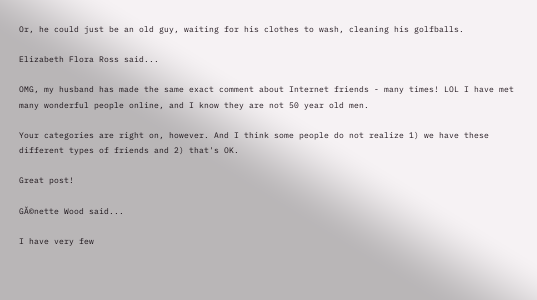Or, he could just be an old guy, waiting for his clothes to wash, cleaning his golfballs.

Elizabeth Flora Ross said...

OMG, my husband has made the same exact comment about Internet friends - many times! LOL I have met many wonderful people online, and I know they are not 50 year old men.

Your categories are right on, however. And I think some people do not realize 1) we have these different types of friends and 2) that's OK.

Great post!

GĂ©nette Wood said...

I have very few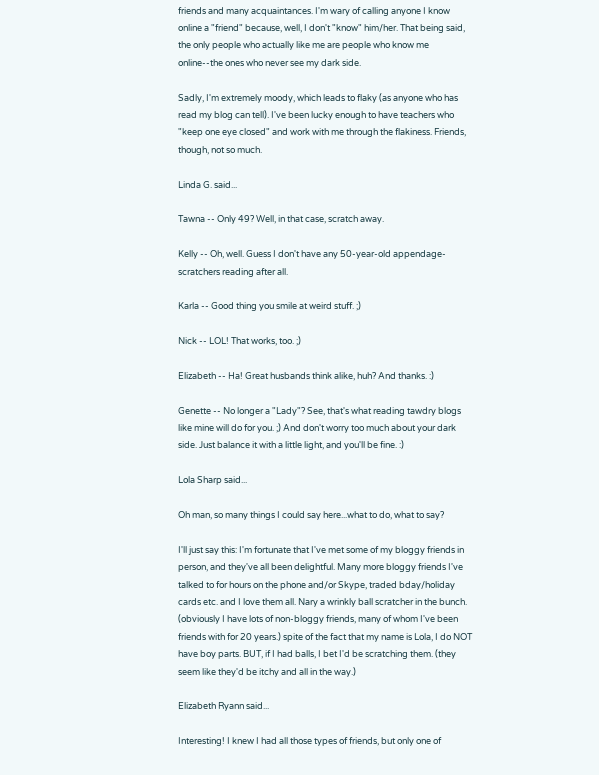friends and many acquaintances. I'm wary of calling anyone I know online a "friend" because, well, I don't "know" him/her. That being said, the only people who actually like me are people who know me online--the ones who never see my dark side.

Sadly, I'm extremely moody, which leads to flaky (as anyone who has read my blog can tell). I've been lucky enough to have teachers who "keep one eye closed" and work with me through the flakiness. Friends, though, not so much.

Linda G. said...

Tawna -- Only 49? Well, in that case, scratch away.

Kelly -- Oh, well. Guess I don't have any 50-year-old appendage-scratchers reading after all.

Karla -- Good thing you smile at weird stuff. ;)

Nick -- LOL! That works, too. ;)

Elizabeth -- Ha! Great husbands think alike, huh? And thanks. :)

Genette -- No longer a "Lady"? See, that's what reading tawdry blogs like mine will do for you. ;) And don't worry too much about your dark side. Just balance it with a little light, and you'll be fine. :)

Lola Sharp said...

Oh man, so many things I could say here...what to do, what to say?

I'll just say this: I'm fortunate that I've met some of my bloggy friends in person, and they've all been delightful. Many more bloggy friends I've talked to for hours on the phone and/or Skype, traded bday/holiday cards etc. and I love them all. Nary a wrinkly ball scratcher in the bunch.
(obviously I have lots of non-bloggy friends, many of whom I've been friends with for 20 years.) spite of the fact that my name is Lola, I do NOT have boy parts. BUT, if I had balls, I bet I'd be scratching them. (they seem like they'd be itchy and all in the way.)

Elizabeth Ryann said...

Interesting! I knew I had all those types of friends, but only one of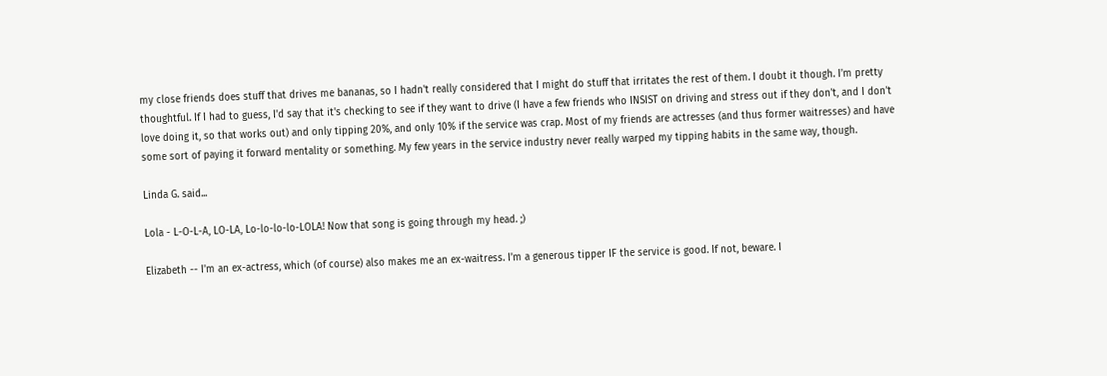my close friends does stuff that drives me bananas, so I hadn't really considered that I might do stuff that irritates the rest of them. I doubt it though. I'm pretty thoughtful. If I had to guess, I'd say that it's checking to see if they want to drive (I have a few friends who INSIST on driving and stress out if they don't, and I don't love doing it, so that works out) and only tipping 20%, and only 10% if the service was crap. Most of my friends are actresses (and thus former waitresses) and have some sort of paying it forward mentality or something. My few years in the service industry never really warped my tipping habits in the same way, though.

Linda G. said...

Lola - L-O-L-A, LO-LA, Lo-lo-lo-lo-LOLA! Now that song is going through my head. ;)

Elizabeth -- I'm an ex-actress, which (of course) also makes me an ex-waitress. I'm a generous tipper IF the service is good. If not, beware. I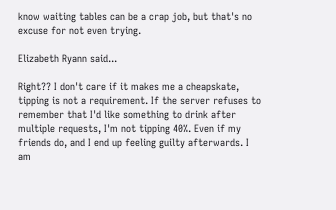know waiting tables can be a crap job, but that's no excuse for not even trying.

Elizabeth Ryann said...

Right?? I don't care if it makes me a cheapskate, tipping is not a requirement. If the server refuses to remember that I'd like something to drink after multiple requests, I'm not tipping 40%. Even if my friends do, and I end up feeling guilty afterwards. I am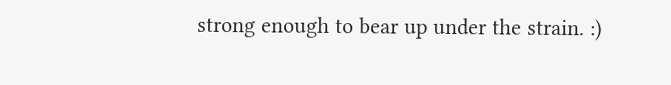strong enough to bear up under the strain. :)